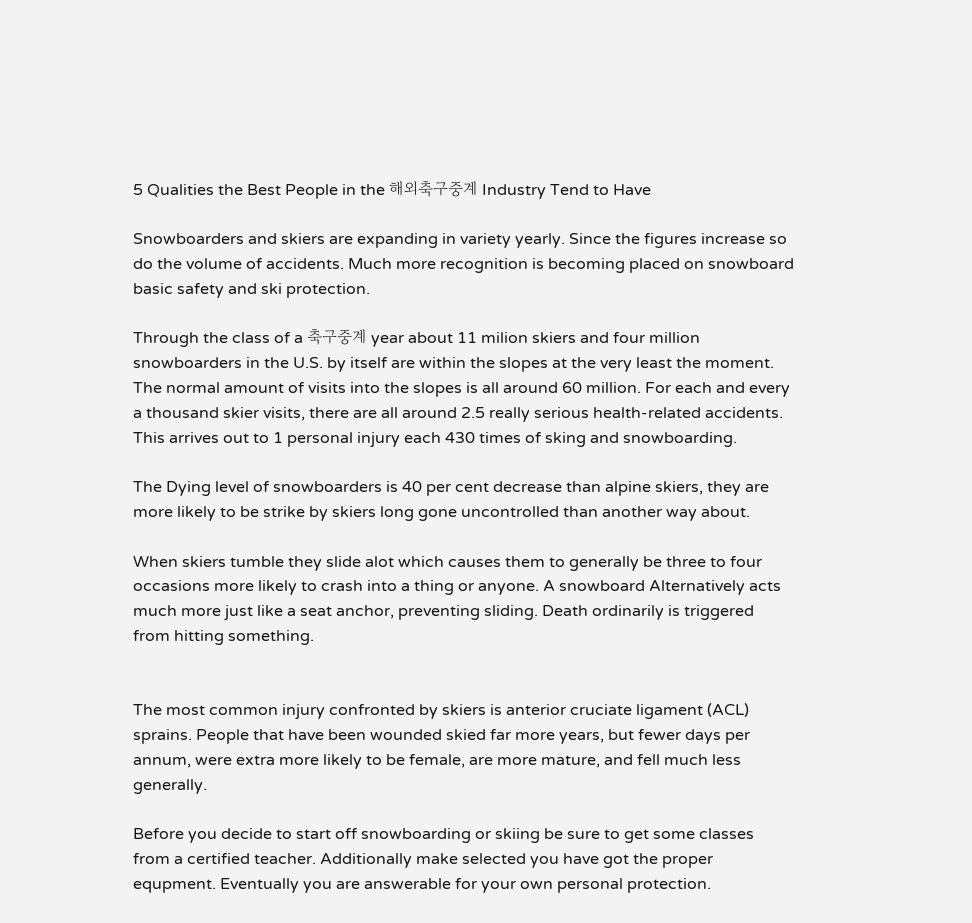5 Qualities the Best People in the 해외축구중계 Industry Tend to Have

Snowboarders and skiers are expanding in variety yearly. Since the figures increase so do the volume of accidents. Much more recognition is becoming placed on snowboard basic safety and ski protection.

Through the class of a 축구중계 year about 11 milion skiers and four million snowboarders in the U.S. by itself are within the slopes at the very least the moment. The normal amount of visits into the slopes is all around 60 million. For each and every a thousand skier visits, there are all around 2.5 really serious health-related accidents. This arrives out to 1 personal injury each 430 times of sking and snowboarding.

The Dying level of snowboarders is 40 per cent decrease than alpine skiers, they are more likely to be strike by skiers long gone uncontrolled than another way about.

When skiers tumble they slide alot which causes them to generally be three to four occasions more likely to crash into a thing or anyone. A snowboard Alternatively acts much more just like a seat anchor, preventing sliding. Death ordinarily is triggered from hitting something.


The most common injury confronted by skiers is anterior cruciate ligament (ACL) sprains. People that have been wounded skied far more years, but fewer days per annum, were extra more likely to be female, are more mature, and fell much less generally.

Before you decide to start off snowboarding or skiing be sure to get some classes from a certified teacher. Additionally make selected you have got the proper equpment. Eventually you are answerable for your own personal protection.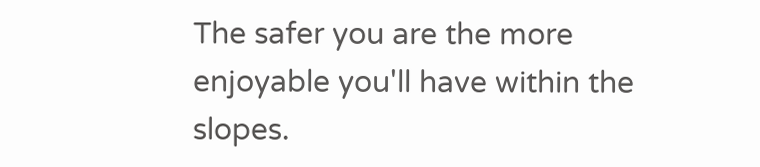The safer you are the more enjoyable you'll have within the slopes.